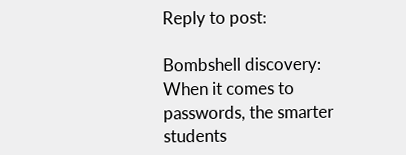Reply to post:

Bombshell discovery: When it comes to passwords, the smarter students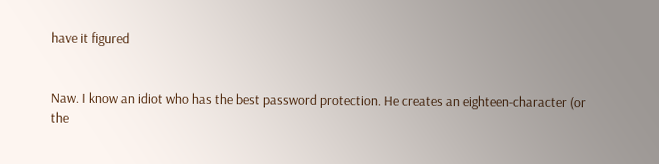have it figured


Naw. I know an idiot who has the best password protection. He creates an eighteen-character (or the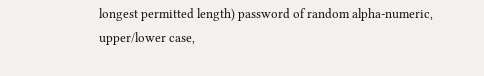longest permitted length) password of random alpha-numeric, upper/lower case,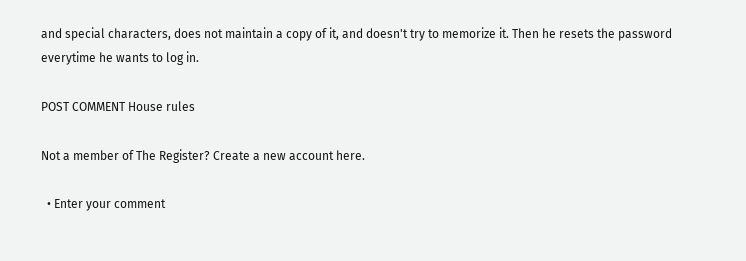and special characters, does not maintain a copy of it, and doesn't try to memorize it. Then he resets the password everytime he wants to log in.

POST COMMENT House rules

Not a member of The Register? Create a new account here.

  • Enter your comment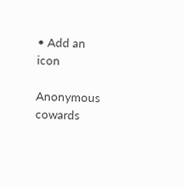• Add an icon

Anonymous cowards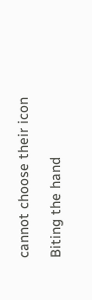cannot choose their icon

Biting the hand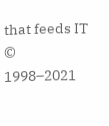that feeds IT © 1998–2021